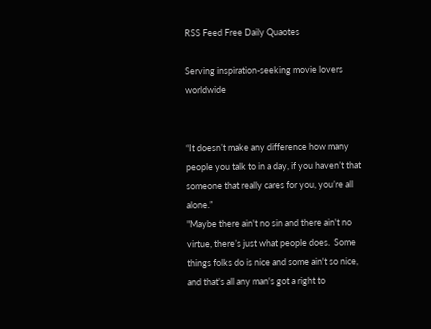RSS Feed Free Daily Quaotes

Serving inspiration-seeking movie lovers worldwide


“It doesn’t make any difference how many people you talk to in a day, if you haven’t that someone that really cares for you, you’re all alone.”
"Maybe there ain't no sin and there ain't no virtue, there’s just what people does.  Some things folks do is nice and some ain't so nice, and that's all any man's got a right to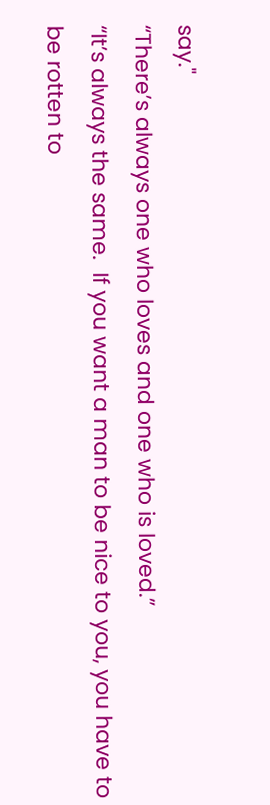say."
“There’s always one who loves and one who is loved.”
“It’s always the same.  If you want a man to be nice to you, you have to be rotten to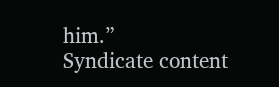him.”
Syndicate content